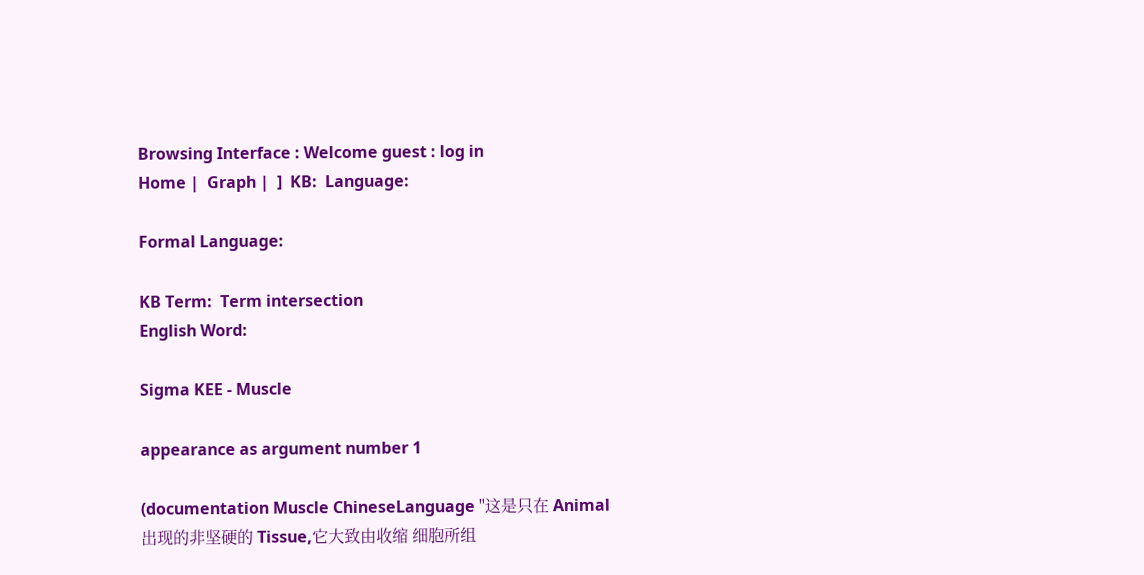Browsing Interface : Welcome guest : log in
Home |  Graph |  ]  KB:  Language:

Formal Language:

KB Term:  Term intersection
English Word:

Sigma KEE - Muscle

appearance as argument number 1

(documentation Muscle ChineseLanguage "这是只在 Animal 出现的非坚硬的 Tissue,它大致由收缩 细胞所组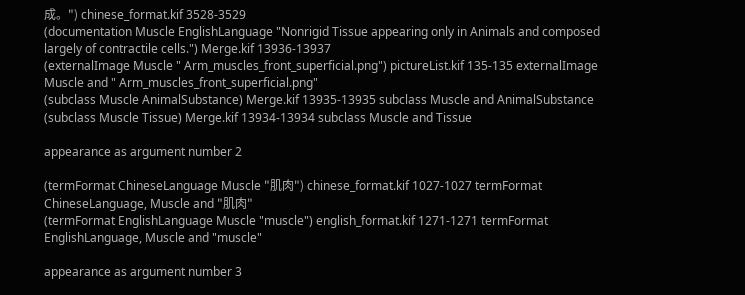成。") chinese_format.kif 3528-3529
(documentation Muscle EnglishLanguage "Nonrigid Tissue appearing only in Animals and composed largely of contractile cells.") Merge.kif 13936-13937
(externalImage Muscle " Arm_muscles_front_superficial.png") pictureList.kif 135-135 externalImage Muscle and " Arm_muscles_front_superficial.png"
(subclass Muscle AnimalSubstance) Merge.kif 13935-13935 subclass Muscle and AnimalSubstance
(subclass Muscle Tissue) Merge.kif 13934-13934 subclass Muscle and Tissue

appearance as argument number 2

(termFormat ChineseLanguage Muscle "肌肉") chinese_format.kif 1027-1027 termFormat ChineseLanguage, Muscle and "肌肉"
(termFormat EnglishLanguage Muscle "muscle") english_format.kif 1271-1271 termFormat EnglishLanguage, Muscle and "muscle"

appearance as argument number 3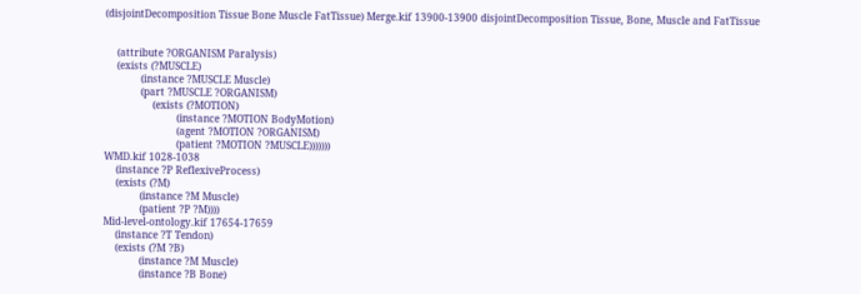(disjointDecomposition Tissue Bone Muscle FatTissue) Merge.kif 13900-13900 disjointDecomposition Tissue, Bone, Muscle and FatTissue


    (attribute ?ORGANISM Paralysis)
    (exists (?MUSCLE)
            (instance ?MUSCLE Muscle)
            (part ?MUSCLE ?ORGANISM)
                (exists (?MOTION)
                        (instance ?MOTION BodyMotion)
                        (agent ?MOTION ?ORGANISM)
                        (patient ?MOTION ?MUSCLE)))))))
WMD.kif 1028-1038
    (instance ?P ReflexiveProcess)
    (exists (?M)
            (instance ?M Muscle)
            (patient ?P ?M))))
Mid-level-ontology.kif 17654-17659
    (instance ?T Tendon)
    (exists (?M ?B)
            (instance ?M Muscle)
            (instance ?B Bone)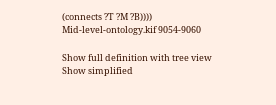(connects ?T ?M ?B))))
Mid-level-ontology.kif 9054-9060

Show full definition with tree view
Show simplified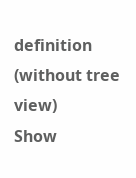definition (without tree view)
Show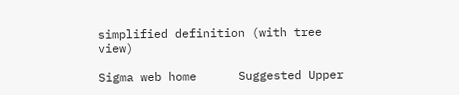simplified definition (with tree view)

Sigma web home      Suggested Upper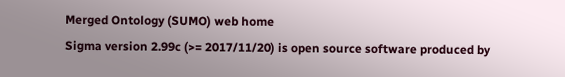Merged Ontology (SUMO) web home
Sigma version 2.99c (>= 2017/11/20) is open source software produced by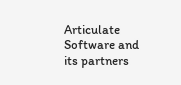Articulate Software and its partners